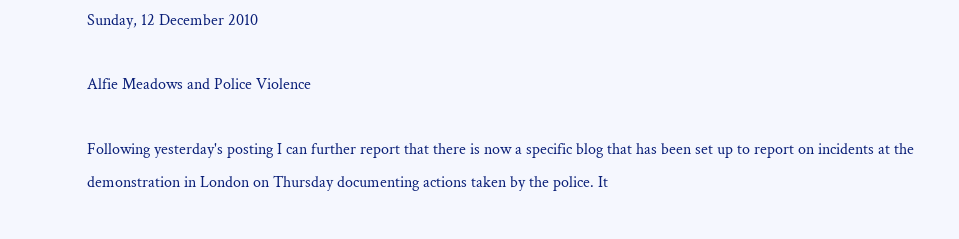Sunday, 12 December 2010

Alfie Meadows and Police Violence

Following yesterday's posting I can further report that there is now a specific blog that has been set up to report on incidents at the demonstration in London on Thursday documenting actions taken by the police. It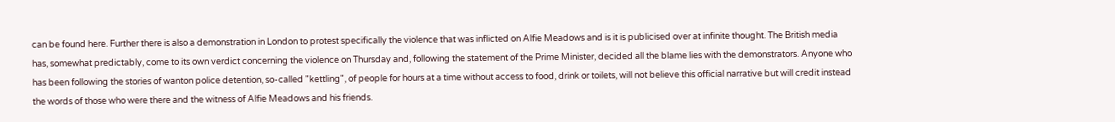can be found here. Further there is also a demonstration in London to protest specifically the violence that was inflicted on Alfie Meadows and is it is publicised over at infinite thought. The British media has, somewhat predictably, come to its own verdict concerning the violence on Thursday and, following the statement of the Prime Minister, decided all the blame lies with the demonstrators. Anyone who has been following the stories of wanton police detention, so-called "kettling", of people for hours at a time without access to food, drink or toilets, will not believe this official narrative but will credit instead the words of those who were there and the witness of Alfie Meadows and his friends.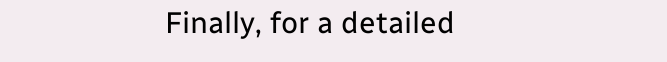Finally, for a detailed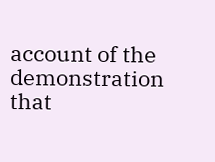account of the demonstration that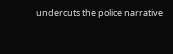undercuts the police narrative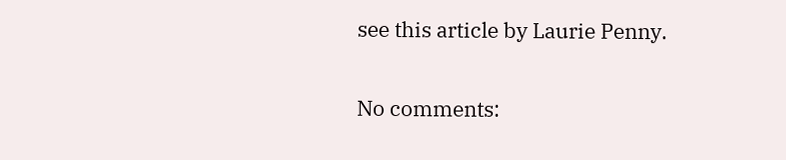see this article by Laurie Penny.

No comments: